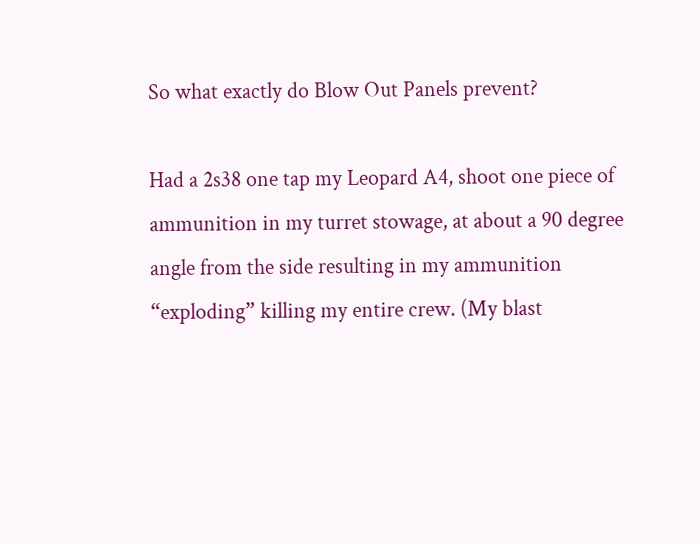So what exactly do Blow Out Panels prevent?

Had a 2s38 one tap my Leopard A4, shoot one piece of ammunition in my turret stowage, at about a 90 degree angle from the side resulting in my ammunition “exploding” killing my entire crew. (My blast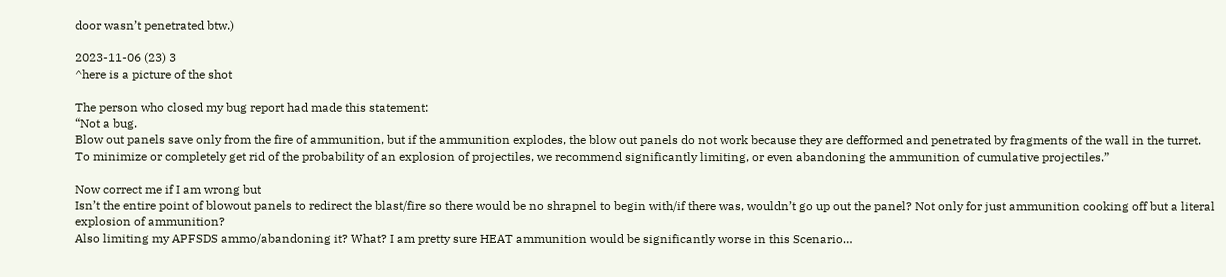door wasn’t penetrated btw.)

2023-11-06 (23) 3
^here is a picture of the shot

The person who closed my bug report had made this statement:
“Not a bug.
Blow out panels save only from the fire of ammunition, but if the ammunition explodes, the blow out panels do not work because they are defformed and penetrated by fragments of the wall in the turret.
To minimize or completely get rid of the probability of an explosion of projectiles, we recommend significantly limiting, or even abandoning the ammunition of cumulative projectiles.”

Now correct me if I am wrong but
Isn’t the entire point of blowout panels to redirect the blast/fire so there would be no shrapnel to begin with/if there was, wouldn’t go up out the panel? Not only for just ammunition cooking off but a literal explosion of ammunition?
Also limiting my APFSDS ammo/abandoning it? What? I am pretty sure HEAT ammunition would be significantly worse in this Scenario…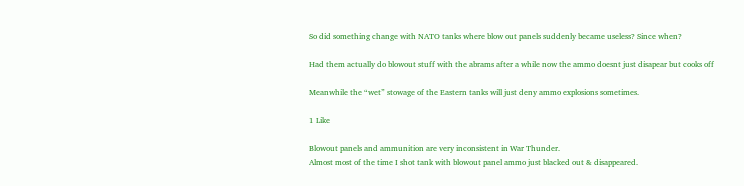So did something change with NATO tanks where blow out panels suddenly became useless? Since when?

Had them actually do blowout stuff with the abrams after a while now the ammo doesnt just disapear but cooks off

Meanwhile the “wet” stowage of the Eastern tanks will just deny ammo explosions sometimes.

1 Like

Blowout panels and ammunition are very inconsistent in War Thunder.
Almost most of the time I shot tank with blowout panel ammo just blacked out & disappeared.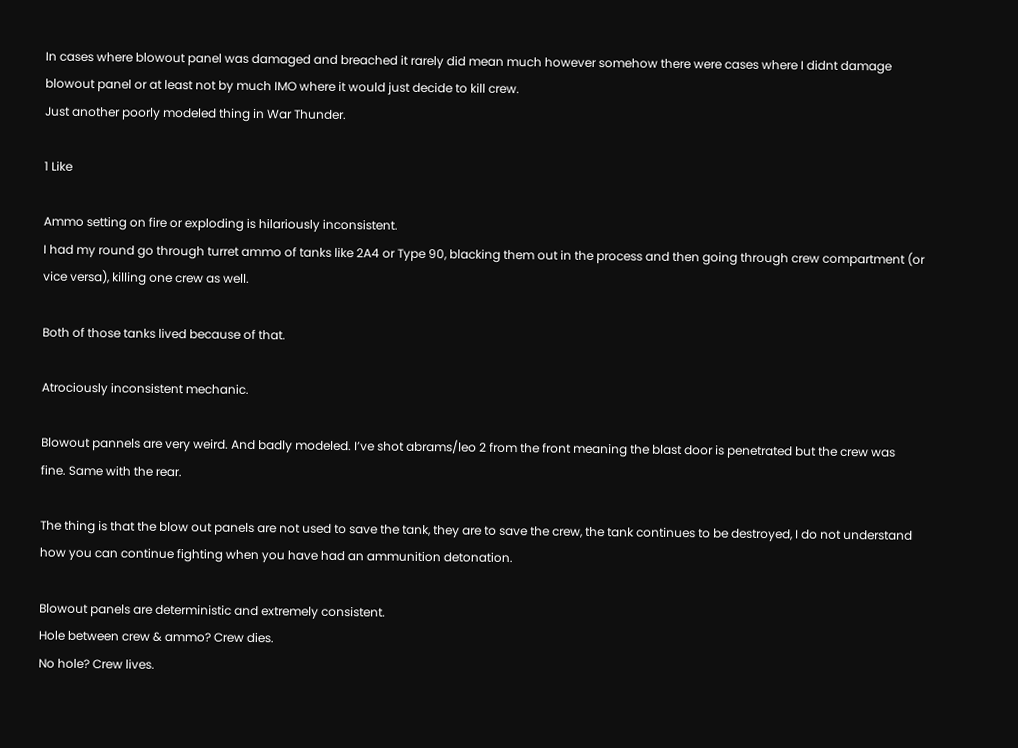In cases where blowout panel was damaged and breached it rarely did mean much however somehow there were cases where I didnt damage blowout panel or at least not by much IMO where it would just decide to kill crew.
Just another poorly modeled thing in War Thunder.

1 Like

Ammo setting on fire or exploding is hilariously inconsistent.
I had my round go through turret ammo of tanks like 2A4 or Type 90, blacking them out in the process and then going through crew compartment (or vice versa), killing one crew as well.

Both of those tanks lived because of that.

Atrociously inconsistent mechanic.

Blowout pannels are very weird. And badly modeled. I’ve shot abrams/leo 2 from the front meaning the blast door is penetrated but the crew was fine. Same with the rear.

The thing is that the blow out panels are not used to save the tank, they are to save the crew, the tank continues to be destroyed, I do not understand how you can continue fighting when you have had an ammunition detonation.

Blowout panels are deterministic and extremely consistent.
Hole between crew & ammo? Crew dies.
No hole? Crew lives.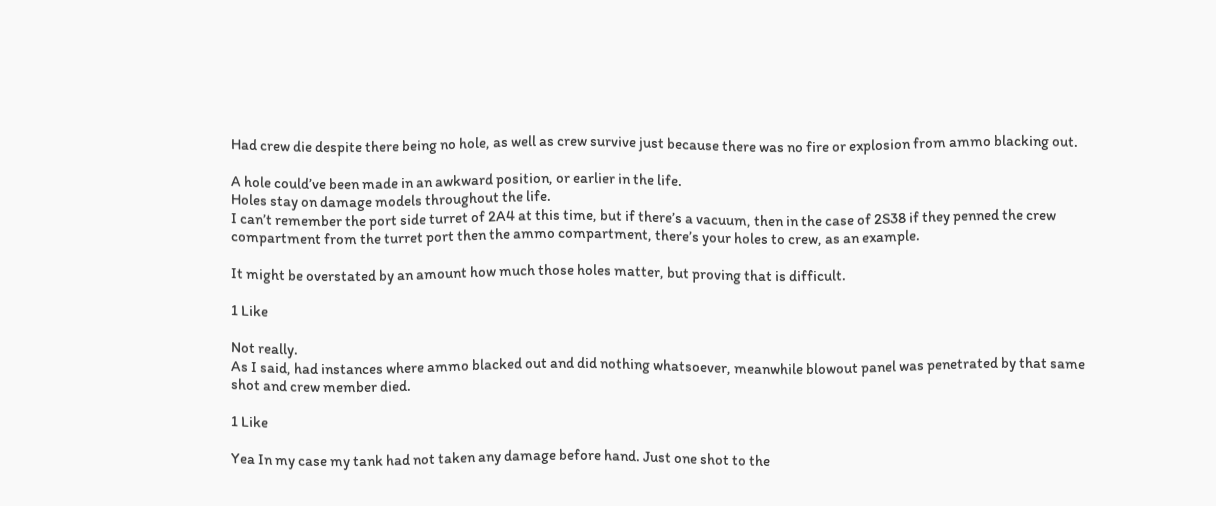Had crew die despite there being no hole, as well as crew survive just because there was no fire or explosion from ammo blacking out.

A hole could’ve been made in an awkward position, or earlier in the life.
Holes stay on damage models throughout the life.
I can’t remember the port side turret of 2A4 at this time, but if there’s a vacuum, then in the case of 2S38 if they penned the crew compartment from the turret port then the ammo compartment, there’s your holes to crew, as an example.

It might be overstated by an amount how much those holes matter, but proving that is difficult.

1 Like

Not really.
As I said, had instances where ammo blacked out and did nothing whatsoever, meanwhile blowout panel was penetrated by that same shot and crew member died.

1 Like

Yea In my case my tank had not taken any damage before hand. Just one shot to the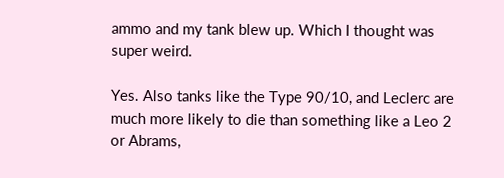ammo and my tank blew up. Which I thought was super weird.

Yes. Also tanks like the Type 90/10, and Leclerc are much more likely to die than something like a Leo 2 or Abrams,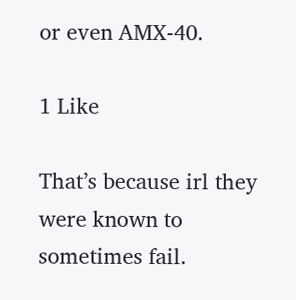or even AMX-40.

1 Like

That’s because irl they were known to sometimes fail.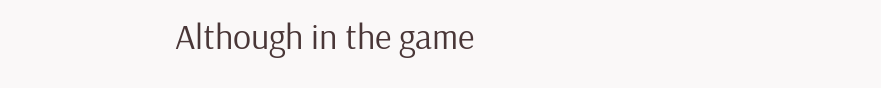Although in the game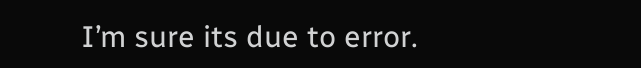I’m sure its due to error.